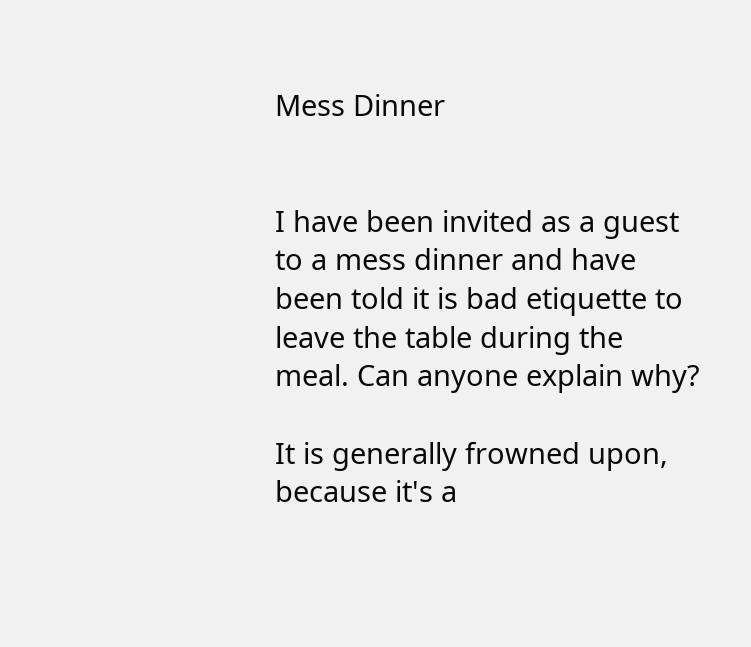Mess Dinner


I have been invited as a guest to a mess dinner and have been told it is bad etiquette to leave the table during the meal. Can anyone explain why?

It is generally frowned upon, because it's a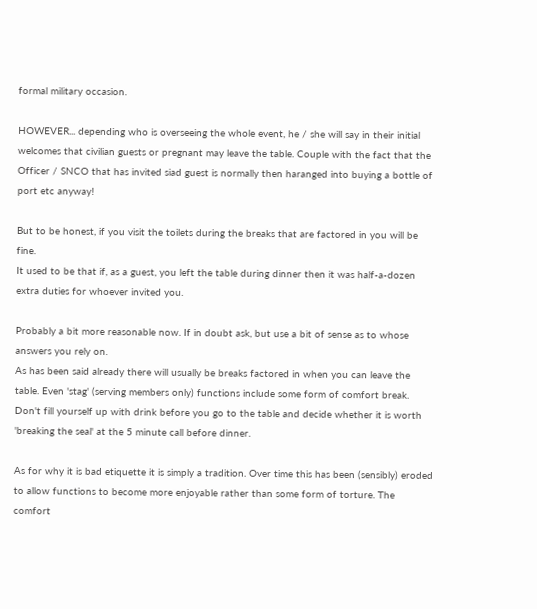formal military occasion.

HOWEVER... depending who is overseeing the whole event, he / she will say in their initial welcomes that civilian guests or pregnant may leave the table. Couple with the fact that the Officer / SNCO that has invited siad guest is normally then haranged into buying a bottle of port etc anyway!

But to be honest, if you visit the toilets during the breaks that are factored in you will be fine.
It used to be that if, as a guest, you left the table during dinner then it was half-a-dozen extra duties for whoever invited you.

Probably a bit more reasonable now. If in doubt ask, but use a bit of sense as to whose answers you rely on.
As has been said already there will usually be breaks factored in when you can leave the table. Even 'stag' (serving members only) functions include some form of comfort break. Don't fill yourself up with drink before you go to the table and decide whether it is worth 'breaking the seal' at the 5 minute call before dinner.

As for why it is bad etiquette it is simply a tradition. Over time this has been (sensibly) eroded to allow functions to become more enjoyable rather than some form of torture. The comfort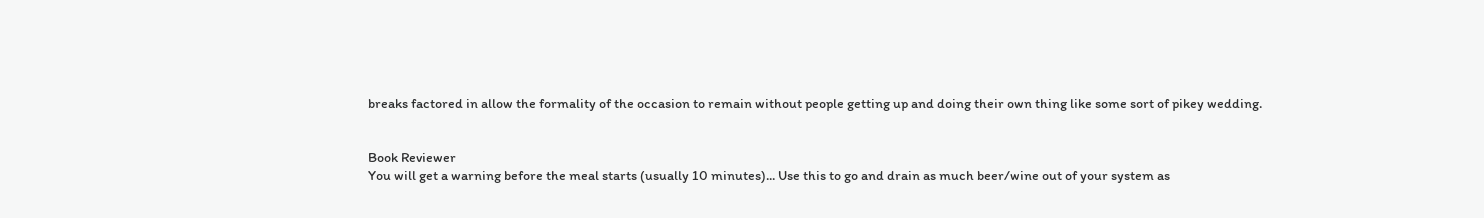breaks factored in allow the formality of the occasion to remain without people getting up and doing their own thing like some sort of pikey wedding.


Book Reviewer
You will get a warning before the meal starts (usually 10 minutes)... Use this to go and drain as much beer/wine out of your system as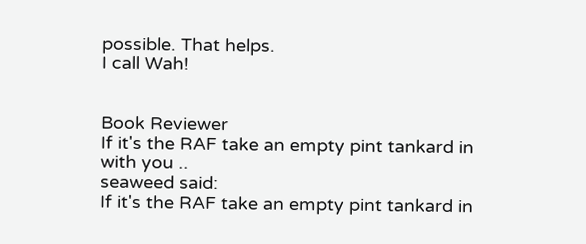possible. That helps.
I call Wah!


Book Reviewer
If it's the RAF take an empty pint tankard in with you ..
seaweed said:
If it's the RAF take an empty pint tankard in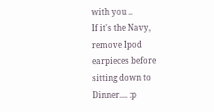with you ..
If it's the Navy, remove Ipod earpieces before sitting down to Dinner.... :p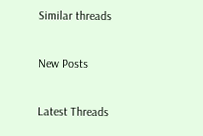Similar threads

New Posts

Latest Threads